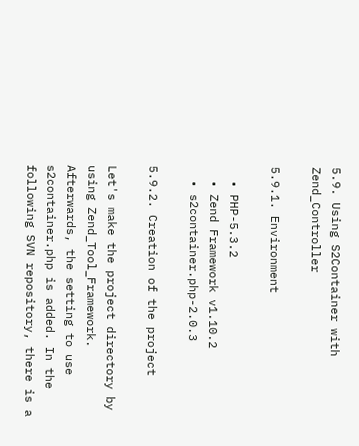5.9. Using S2Container with Zend_Controller

5.9.1. Environment

  • PHP-5.3.2
  • Zend Framework v1.10.2
  • s2container.php-2.0.3

5.9.2. Creation of the project

Let's make the project directory by using Zend_Tool_Framework. Afterwards, the setting to use s2container.php is added. In the following SVN repository, there is a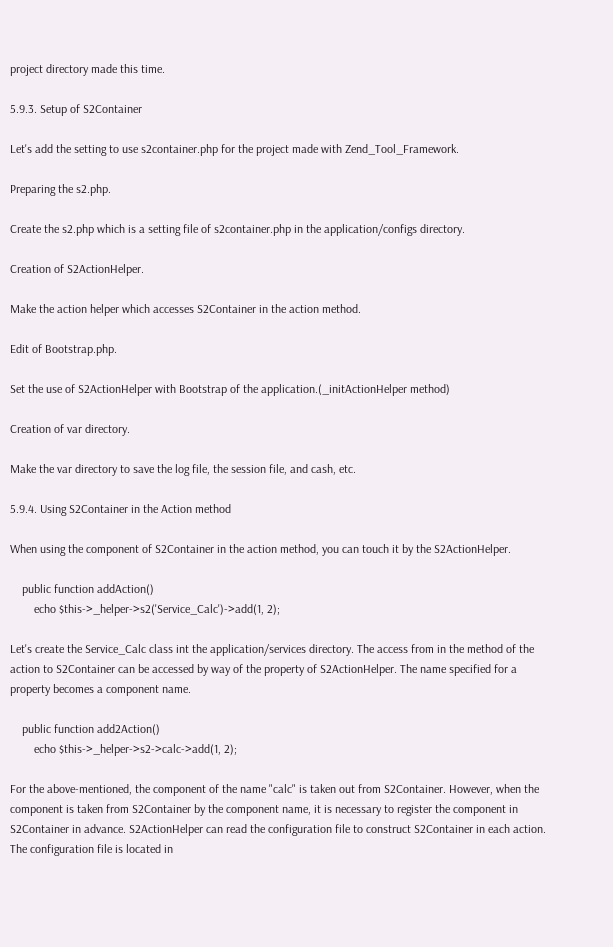project directory made this time.

5.9.3. Setup of S2Container

Let's add the setting to use s2container.php for the project made with Zend_Tool_Framework.

Preparing the s2.php.

Create the s2.php which is a setting file of s2container.php in the application/configs directory.

Creation of S2ActionHelper.

Make the action helper which accesses S2Container in the action method.

Edit of Bootstrap.php.

Set the use of S2ActionHelper with Bootstrap of the application.(_initActionHelper method)

Creation of var directory.

Make the var directory to save the log file, the session file, and cash, etc.

5.9.4. Using S2Container in the Action method

When using the component of S2Container in the action method, you can touch it by the S2ActionHelper.

    public function addAction()
        echo $this->_helper->s2('Service_Calc')->add(1, 2);

Let's create the Service_Calc class int the application/services directory. The access from in the method of the action to S2Container can be accessed by way of the property of S2ActionHelper. The name specified for a property becomes a component name.

    public function add2Action()
        echo $this->_helper->s2->calc->add(1, 2);

For the above-mentioned, the component of the name "calc" is taken out from S2Container. However, when the component is taken from S2Container by the component name, it is necessary to register the component in S2Container in advance. S2ActionHelper can read the configuration file to construct S2Container in each action. The configuration file is located in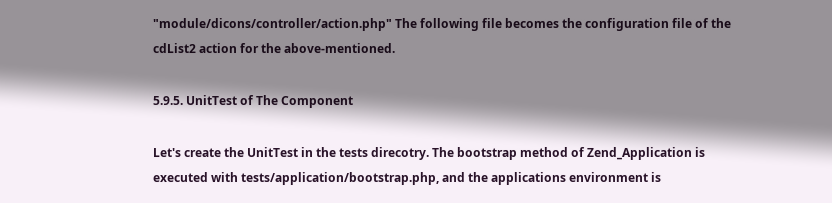"module/dicons/controller/action.php" The following file becomes the configuration file of the cdList2 action for the above-mentioned.

5.9.5. UnitTest of The Component

Let's create the UnitTest in the tests direcotry. The bootstrap method of Zend_Application is executed with tests/application/bootstrap.php, and the applications environment is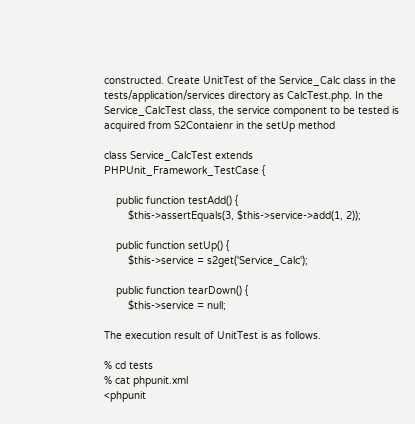constructed. Create UnitTest of the Service_Calc class in the tests/application/services directory as CalcTest.php. In the Service_CalcTest class, the service component to be tested is acquired from S2Contaienr in the setUp method

class Service_CalcTest extends PHPUnit_Framework_TestCase {

    public function testAdd() {
        $this->assertEquals(3, $this->service->add(1, 2));

    public function setUp() {
        $this->service = s2get('Service_Calc');

    public function tearDown() {
        $this->service = null;

The execution result of UnitTest is as follows.

% cd tests
% cat phpunit.xml
<phpunit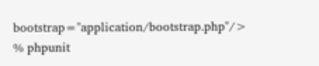bootstrap="application/bootstrap.php"/>
% phpunit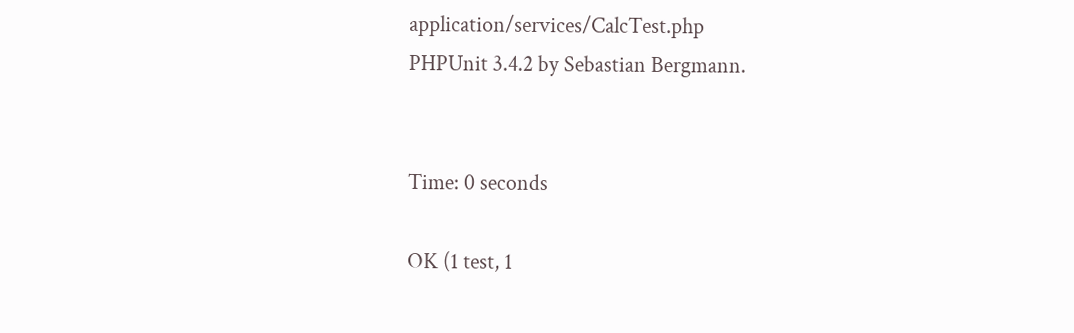application/services/CalcTest.php
PHPUnit 3.4.2 by Sebastian Bergmann.


Time: 0 seconds

OK (1 test, 1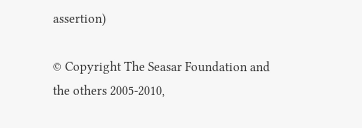assertion)

© Copyright The Seasar Foundation and the others 2005-2010,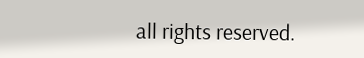all rights reserved.